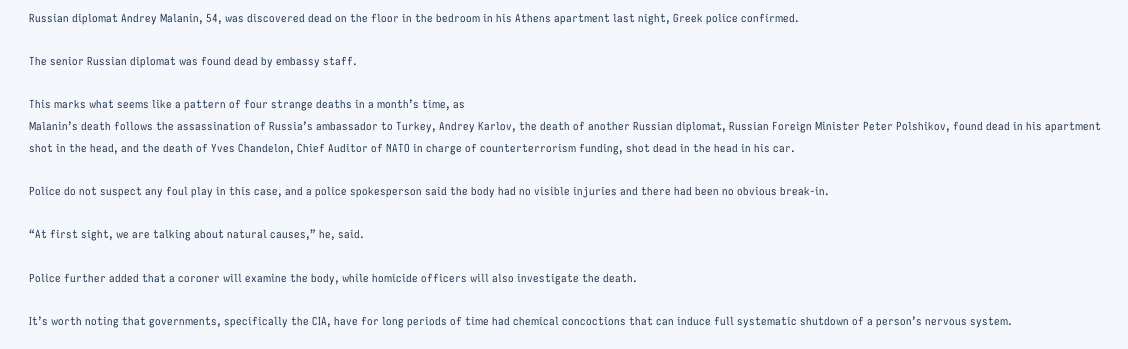Russian diplomat Andrey Malanin, 54, was discovered dead on the floor in the bedroom in his Athens apartment last night, Greek police confirmed.

The senior Russian diplomat was found dead by embassy staff.

This marks what seems like a pattern of four strange deaths in a month’s time, as
Malanin’s death follows the assassination of Russia’s ambassador to Turkey, Andrey Karlov, the death of another Russian diplomat, Russian Foreign Minister Peter Polshikov, found dead in his apartment shot in the head, and the death of Yves Chandelon, Chief Auditor of NATO in charge of counterterrorism funding, shot dead in the head in his car.

Police do not suspect any foul play in this case, and a police spokesperson said the body had no visible injuries and there had been no obvious break-in.

“At first sight, we are talking about natural causes,” he, said.

Police further added that a coroner will examine the body, while homicide officers will also investigate the death.

It’s worth noting that governments, specifically the CIA, have for long periods of time had chemical concoctions that can induce full systematic shutdown of a person’s nervous system.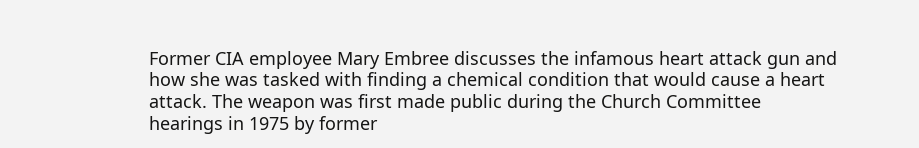Former CIA employee Mary Embree discusses the infamous heart attack gun and how she was tasked with finding a chemical condition that would cause a heart attack. The weapon was first made public during the Church Committee hearings in 1975 by former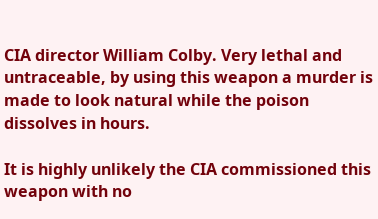CIA director William Colby. Very lethal and untraceable, by using this weapon a murder is made to look natural while the poison dissolves in hours.

It is highly unlikely the CIA commissioned this weapon with no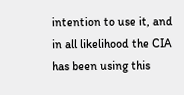intention to use it, and in all likelihood the CIA has been using this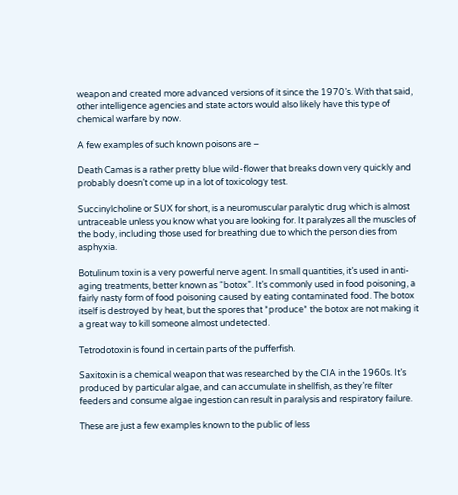weapon and created more advanced versions of it since the 1970’s. With that said, other intelligence agencies and state actors would also likely have this type of chemical warfare by now.

A few examples of such known poisons are –

Death Camas is a rather pretty blue wild-flower that breaks down very quickly and probably doesn’t come up in a lot of toxicology test.

Succinylcholine or SUX for short, is a neuromuscular paralytic drug which is almost untraceable unless you know what you are looking for. It paralyzes all the muscles of the body, including those used for breathing due to which the person dies from asphyxia.

Botulinum toxin is a very powerful nerve agent. In small quantities, it’s used in anti-aging treatments, better known as “botox”. It’s commonly used in food poisoning, a fairly nasty form of food poisoning caused by eating contaminated food. The botox itself is destroyed by heat, but the spores that *produce* the botox are not making it a great way to kill someone almost undetected.

Tetrodotoxin is found in certain parts of the pufferfish.

Saxitoxin is a chemical weapon that was researched by the CIA in the 1960s. It’s produced by particular algae, and can accumulate in shellfish, as they’re filter feeders and consume algae ingestion can result in paralysis and respiratory failure.

These are just a few examples known to the public of less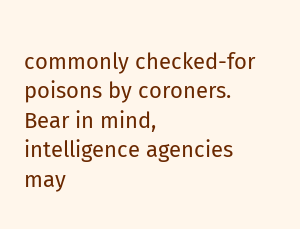commonly checked-for poisons by coroners. Bear in mind, intelligence agencies may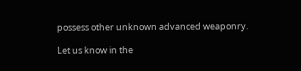possess other unknown advanced weaponry.

Let us know in the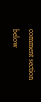comment section below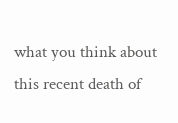what you think about this recent death of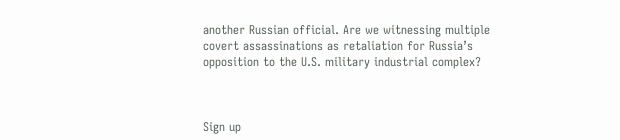another Russian official. Are we witnessing multiple covert assassinations as retaliation for Russia’s opposition to the U.S. military industrial complex?



Sign up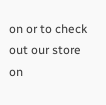on or to check out our store on